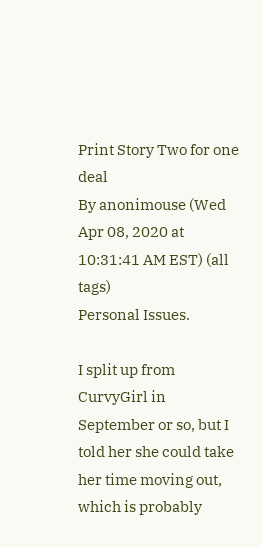Print Story Two for one deal
By anonimouse (Wed Apr 08, 2020 at 10:31:41 AM EST) (all tags)
Personal Issues.

I split up from CurvyGirl in September or so, but I told her she could take her time moving out, which is probably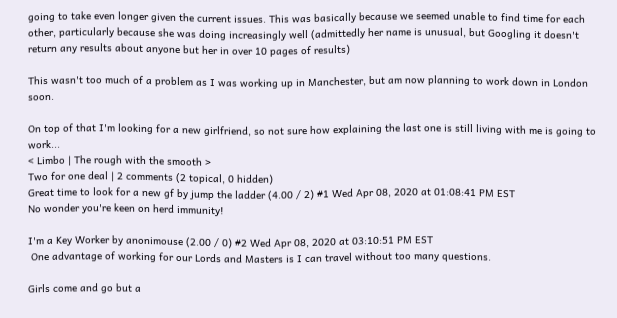going to take even longer given the current issues. This was basically because we seemed unable to find time for each other, particularly because she was doing increasingly well (admittedly her name is unusual, but Googling it doesn't return any results about anyone but her in over 10 pages of results)

This wasn't too much of a problem as I was working up in Manchester, but am now planning to work down in London soon.

On top of that I'm looking for a new girlfriend, so not sure how explaining the last one is still living with me is going to work...
< Limbo | The rough with the smooth >
Two for one deal | 2 comments (2 topical, 0 hidden)
Great time to look for a new gf by jump the ladder (4.00 / 2) #1 Wed Apr 08, 2020 at 01:08:41 PM EST
No wonder you're keen on herd immunity!

I'm a Key Worker by anonimouse (2.00 / 0) #2 Wed Apr 08, 2020 at 03:10:51 PM EST
 One advantage of working for our Lords and Masters is I can travel without too many questions.

Girls come and go but a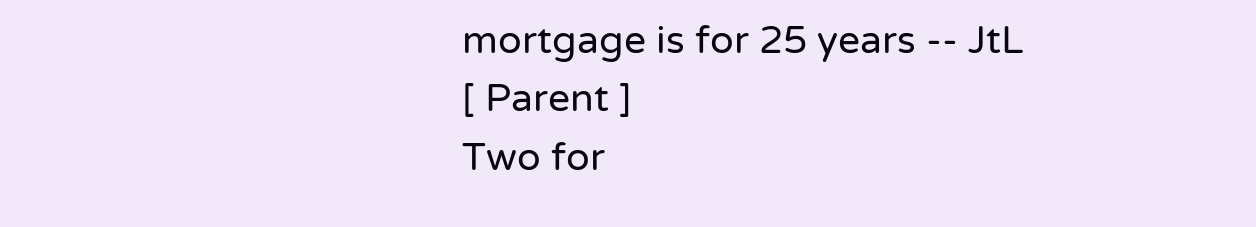mortgage is for 25 years -- JtL
[ Parent ]
Two for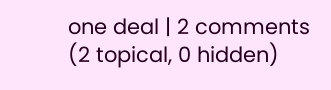one deal | 2 comments (2 topical, 0 hidden)